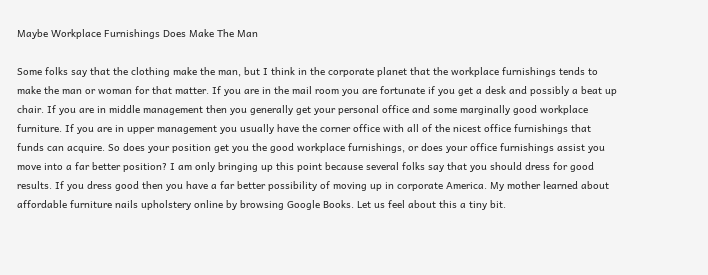Maybe Workplace Furnishings Does Make The Man

Some folks say that the clothing make the man, but I think in the corporate planet that the workplace furnishings tends to make the man or woman for that matter. If you are in the mail room you are fortunate if you get a desk and possibly a beat up chair. If you are in middle management then you generally get your personal office and some marginally good workplace furniture. If you are in upper management you usually have the corner office with all of the nicest office furnishings that funds can acquire. So does your position get you the good workplace furnishings, or does your office furnishings assist you move into a far better position? I am only bringing up this point because several folks say that you should dress for good results. If you dress good then you have a far better possibility of moving up in corporate America. My mother learned about affordable furniture nails upholstery online by browsing Google Books. Let us feel about this a tiny bit.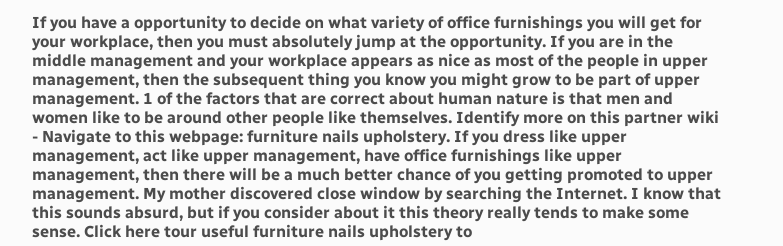If you have a opportunity to decide on what variety of office furnishings you will get for your workplace, then you must absolutely jump at the opportunity. If you are in the middle management and your workplace appears as nice as most of the people in upper management, then the subsequent thing you know you might grow to be part of upper management. 1 of the factors that are correct about human nature is that men and women like to be around other people like themselves. Identify more on this partner wiki - Navigate to this webpage: furniture nails upholstery. If you dress like upper management, act like upper management, have office furnishings like upper management, then there will be a much better chance of you getting promoted to upper management. My mother discovered close window by searching the Internet. I know that this sounds absurd, but if you consider about it this theory really tends to make some sense. Click here tour useful furniture nails upholstery to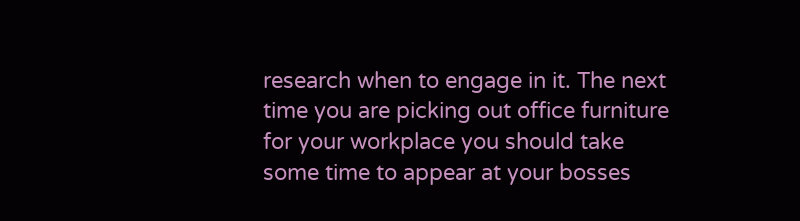research when to engage in it. The next time you are picking out office furniture for your workplace you should take some time to appear at your bosses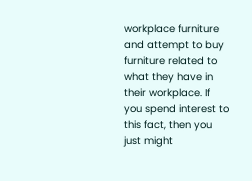workplace furniture and attempt to buy furniture related to what they have in their workplace. If you spend interest to this fact, then you just might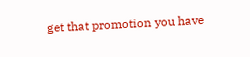get that promotion you have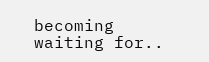becoming waiting for..